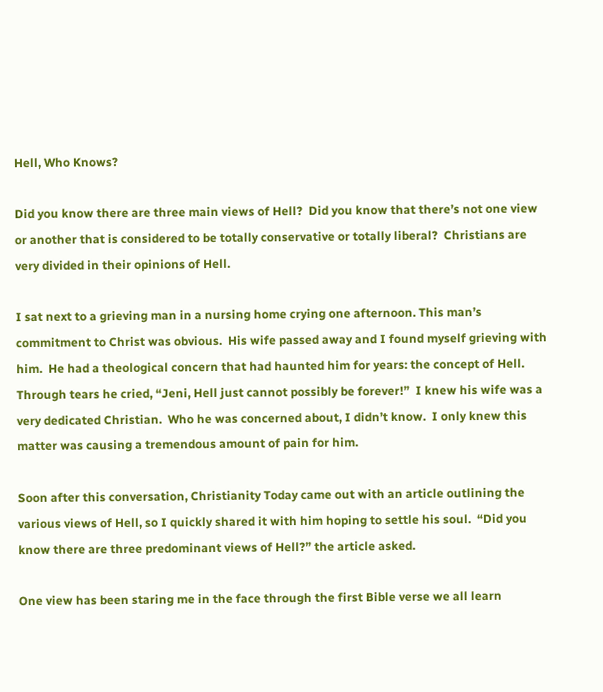Hell, Who Knows?

Did you know there are three main views of Hell?  Did you know that there’s not one view or another that is considered to be totally conservative or totally liberal?  Christians are very divided in their opinions of Hell.

I sat next to a grieving man in a nursing home crying one afternoon. This man’s commitment to Christ was obvious.  His wife passed away and I found myself grieving with him.  He had a theological concern that had haunted him for years: the concept of Hell.  Through tears he cried, “Jeni, Hell just cannot possibly be forever!”  I knew his wife was a very dedicated Christian.  Who he was concerned about, I didn’t know.  I only knew this matter was causing a tremendous amount of pain for him.

Soon after this conversation, Christianity Today came out with an article outlining the various views of Hell, so I quickly shared it with him hoping to settle his soul.  “Did you know there are three predominant views of Hell?” the article asked.

One view has been staring me in the face through the first Bible verse we all learn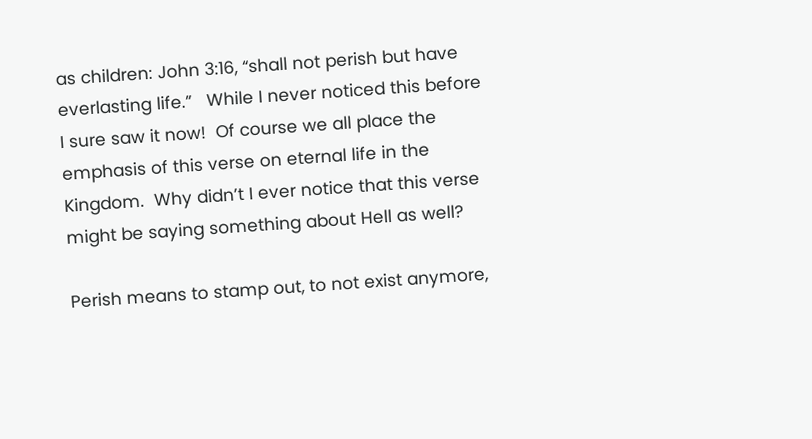as children: John 3:16, “shall not perish but have everlasting life.”   While I never noticed this before I sure saw it now!  Of course we all place the emphasis of this verse on eternal life in the Kingdom.  Why didn’t I ever notice that this verse might be saying something about Hell as well?

Perish means to stamp out, to not exist anymore,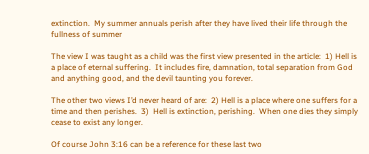extinction.  My summer annuals perish after they have lived their life through the fullness of summer

The view I was taught as a child was the first view presented in the article:  1) Hell is a place of eternal suffering.  It includes fire, damnation, total separation from God and anything good, and the devil taunting you forever.

The other two views I’d never heard of are:  2) Hell is a place where one suffers for a time and then perishes.  3)  Hell is extinction, perishing.  When one dies they simply cease to exist any longer.

Of course John 3:16 can be a reference for these last two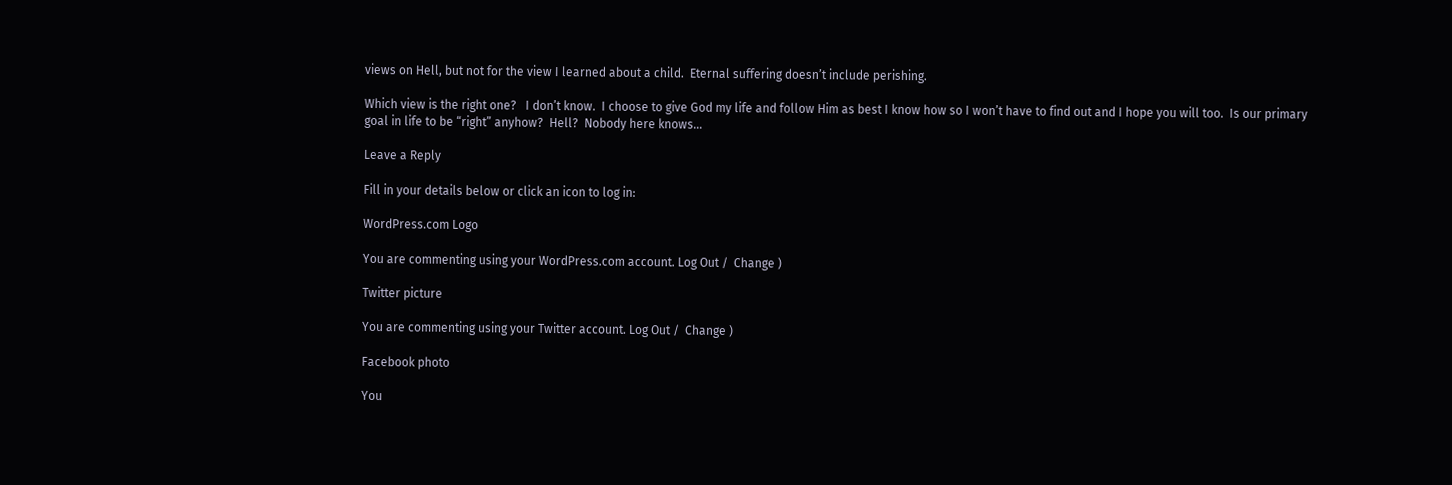views on Hell, but not for the view I learned about a child.  Eternal suffering doesn’t include perishing.

Which view is the right one?   I don’t know.  I choose to give God my life and follow Him as best I know how so I won’t have to find out and I hope you will too.  Is our primary goal in life to be “right” anyhow?  Hell?  Nobody here knows…

Leave a Reply

Fill in your details below or click an icon to log in:

WordPress.com Logo

You are commenting using your WordPress.com account. Log Out /  Change )

Twitter picture

You are commenting using your Twitter account. Log Out /  Change )

Facebook photo

You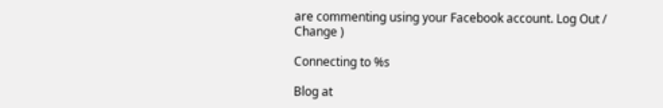are commenting using your Facebook account. Log Out /  Change )

Connecting to %s

Blog at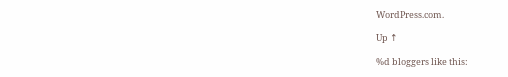WordPress.com.

Up ↑

%d bloggers like this: